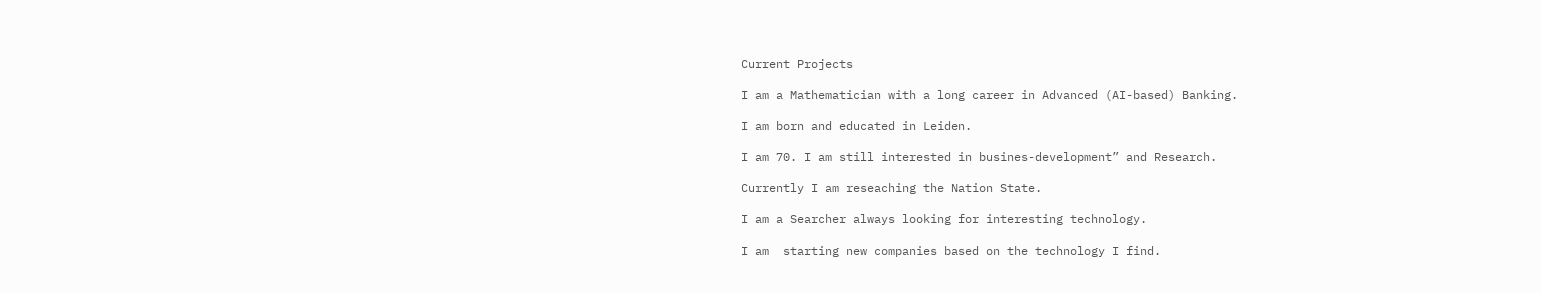Current Projects

I am a Mathematician with a long career in Advanced (AI-based) Banking.

I am born and educated in Leiden.

I am 70. I am still interested in busines-development” and Research.

Currently I am reseaching the Nation State.

I am a Searcher always looking for interesting technology.

I am  starting new companies based on the technology I find.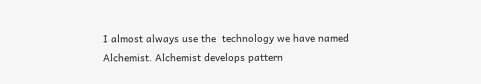I almost always use the  technology we have named Alchemist. Alchemist develops pattern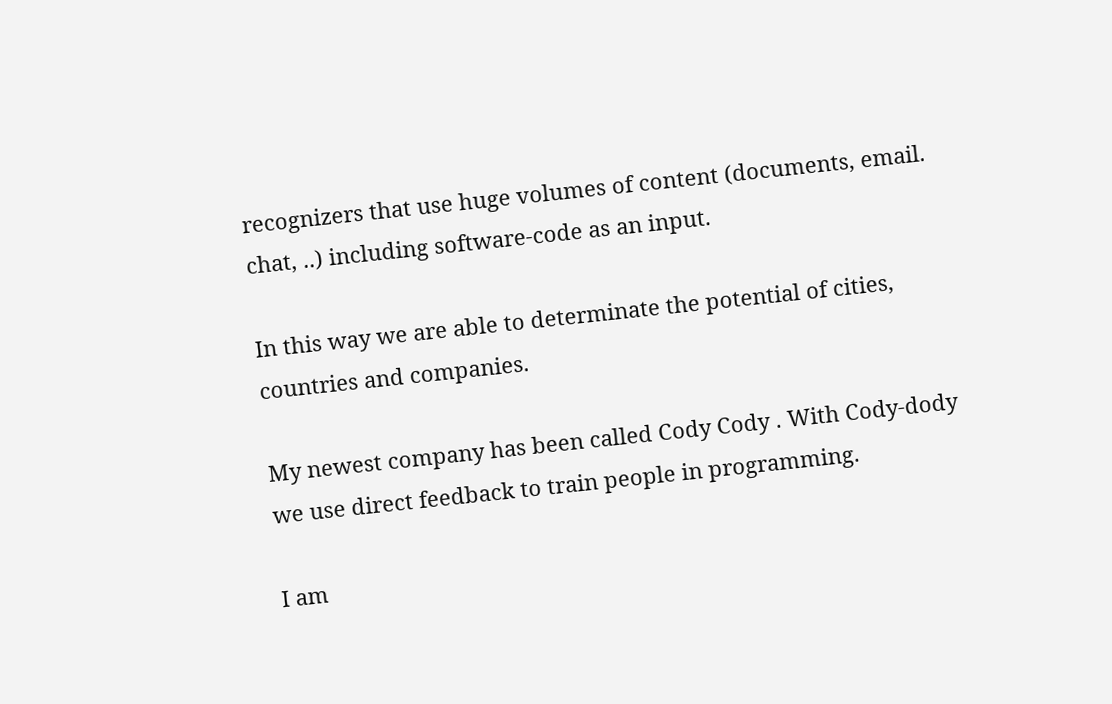recognizers that use huge volumes of content (documents, email. chat, ..) including software-code as an input.

In this way we are able to determinate the potential of cities, countries and companies.

My newest company has been called Cody Cody . With Cody-dody we use direct feedback to train people in programming.

I am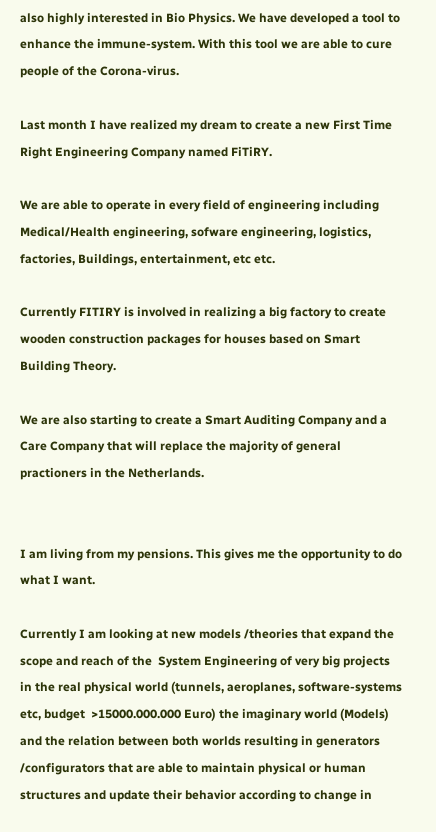also highly interested in Bio Physics. We have developed a tool to enhance the immune-system. With this tool we are able to cure people of the Corona-virus.

Last month I have realized my dream to create a new First Time Right Engineering Company named FiTiRY.

We are able to operate in every field of engineering including Medical/Health engineering, sofware engineering, logistics, factories, Buildings, entertainment, etc etc.

Currently FITIRY is involved in realizing a big factory to create wooden construction packages for houses based on Smart Building Theory.

We are also starting to create a Smart Auditing Company and a Care Company that will replace the majority of general practioners in the Netherlands.


I am living from my pensions. This gives me the opportunity to do what I want.

Currently I am looking at new models /theories that expand the scope and reach of the  System Engineering of very big projects  in the real physical world (tunnels, aeroplanes, software-systems etc, budget  >15000.000.000 Euro) the imaginary world (Models) and the relation between both worlds resulting in generators /configurators that are able to maintain physical or human structures and update their behavior according to change in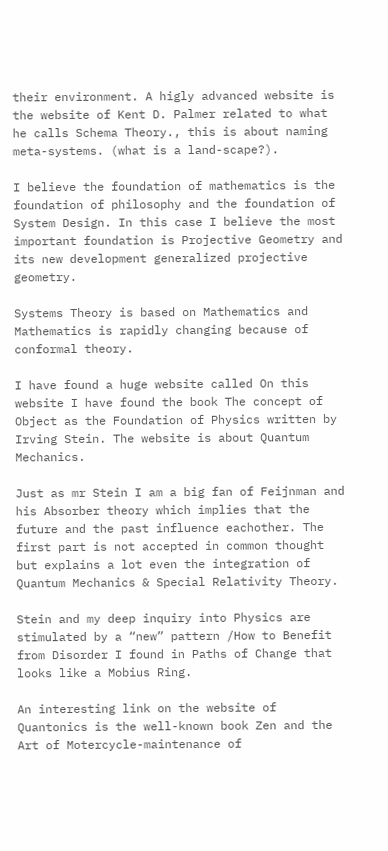their environment. A higly advanced website is the website of Kent D. Palmer related to what he calls Schema Theory., this is about naming meta-systems. (what is a land-scape?).

I believe the foundation of mathematics is the foundation of philosophy and the foundation of System Design. In this case I believe the most important foundation is Projective Geometry and its new development generalized projective geometry.

Systems Theory is based on Mathematics and Mathematics is rapidly changing because of conformal theory.

I have found a huge website called On this website I have found the book The concept of Object as the Foundation of Physics written by Irving Stein. The website is about Quantum Mechanics.

Just as mr Stein I am a big fan of Feijnman and his Absorber theory which implies that the future and the past influence eachother. The first part is not accepted in common thought but explains a lot even the integration of Quantum Mechanics & Special Relativity Theory.

Stein and my deep inquiry into Physics are stimulated by a “new” pattern /How to Benefit from Disorder I found in Paths of Change that looks like a Mobius Ring.

An interesting link on the website of Quantonics is the well-known book Zen and the Art of Motercycle-maintenance of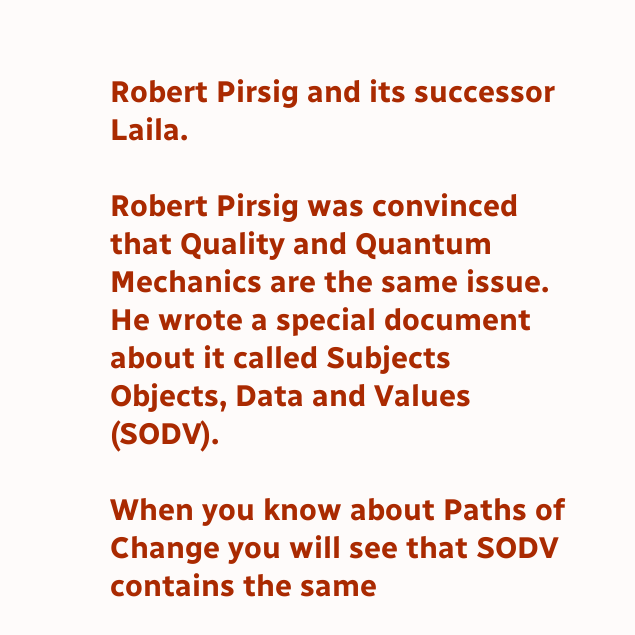Robert Pirsig and its successor Laila.

Robert Pirsig was convinced that Quality and Quantum Mechanics are the same issue. He wrote a special document about it called Subjects Objects, Data and Values (SODV).

When you know about Paths of Change you will see that SODV contains the same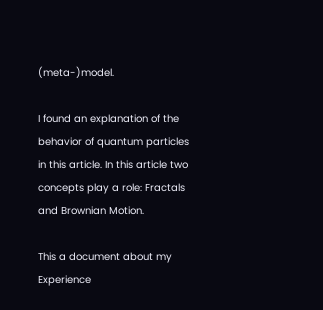(meta-)model.

I found an explanation of the behavior of quantum particles in this article. In this article two concepts play a role: Fractals and Brownian Motion.

This a document about my Experience